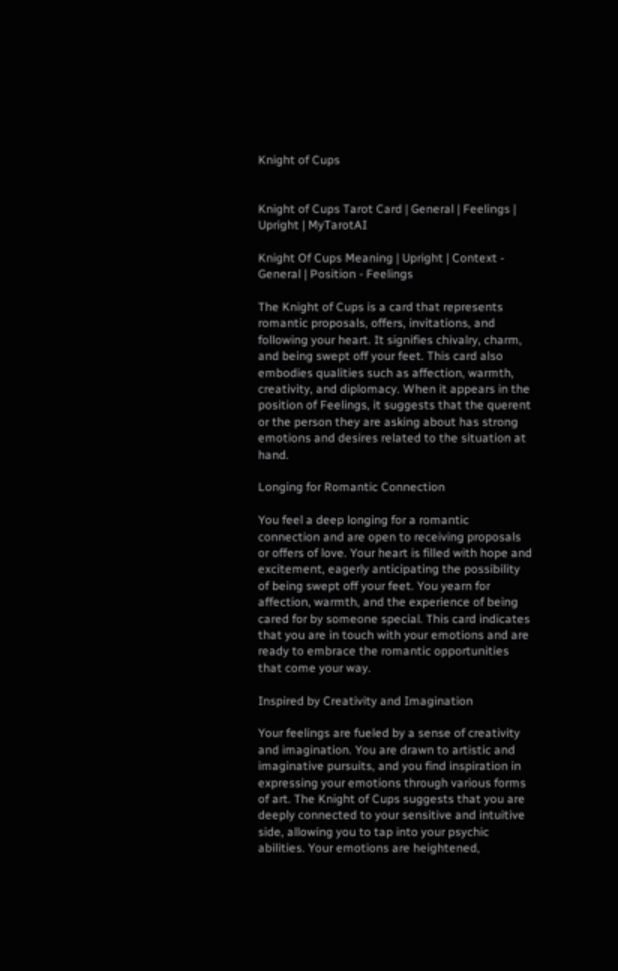Knight of Cups


Knight of Cups Tarot Card | General | Feelings | Upright | MyTarotAI

Knight Of Cups Meaning | Upright | Context - General | Position - Feelings

The Knight of Cups is a card that represents romantic proposals, offers, invitations, and following your heart. It signifies chivalry, charm, and being swept off your feet. This card also embodies qualities such as affection, warmth, creativity, and diplomacy. When it appears in the position of Feelings, it suggests that the querent or the person they are asking about has strong emotions and desires related to the situation at hand.

Longing for Romantic Connection

You feel a deep longing for a romantic connection and are open to receiving proposals or offers of love. Your heart is filled with hope and excitement, eagerly anticipating the possibility of being swept off your feet. You yearn for affection, warmth, and the experience of being cared for by someone special. This card indicates that you are in touch with your emotions and are ready to embrace the romantic opportunities that come your way.

Inspired by Creativity and Imagination

Your feelings are fueled by a sense of creativity and imagination. You are drawn to artistic and imaginative pursuits, and you find inspiration in expressing your emotions through various forms of art. The Knight of Cups suggests that you are deeply connected to your sensitive and intuitive side, allowing you to tap into your psychic abilities. Your emotions are heightened,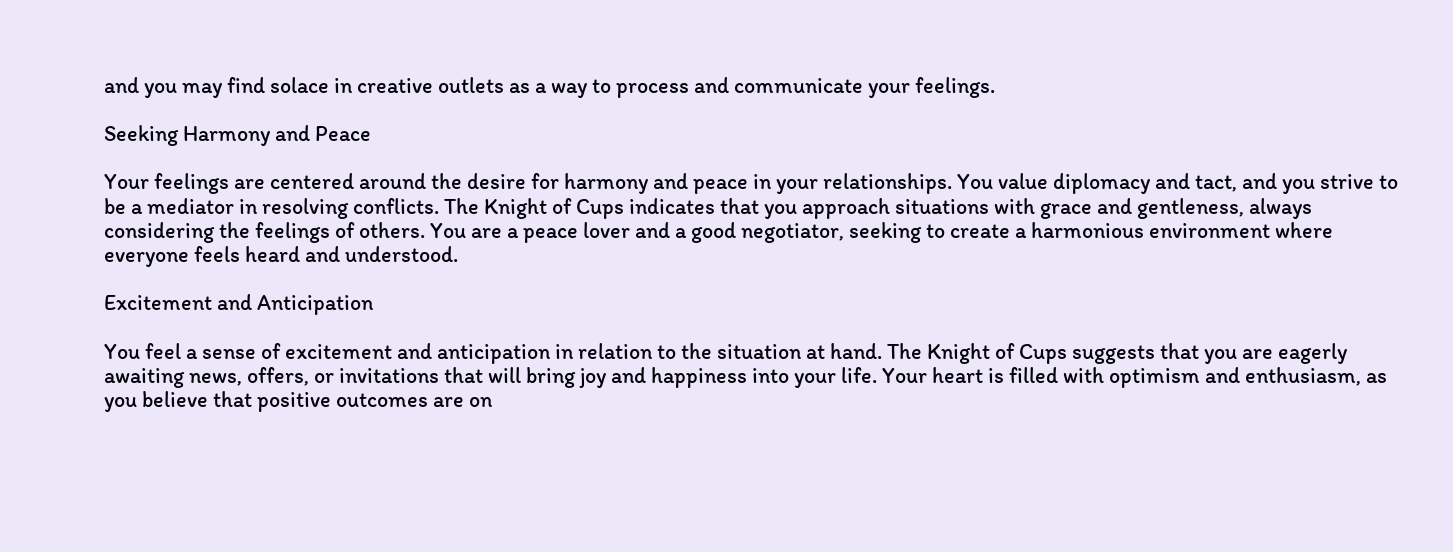and you may find solace in creative outlets as a way to process and communicate your feelings.

Seeking Harmony and Peace

Your feelings are centered around the desire for harmony and peace in your relationships. You value diplomacy and tact, and you strive to be a mediator in resolving conflicts. The Knight of Cups indicates that you approach situations with grace and gentleness, always considering the feelings of others. You are a peace lover and a good negotiator, seeking to create a harmonious environment where everyone feels heard and understood.

Excitement and Anticipation

You feel a sense of excitement and anticipation in relation to the situation at hand. The Knight of Cups suggests that you are eagerly awaiting news, offers, or invitations that will bring joy and happiness into your life. Your heart is filled with optimism and enthusiasm, as you believe that positive outcomes are on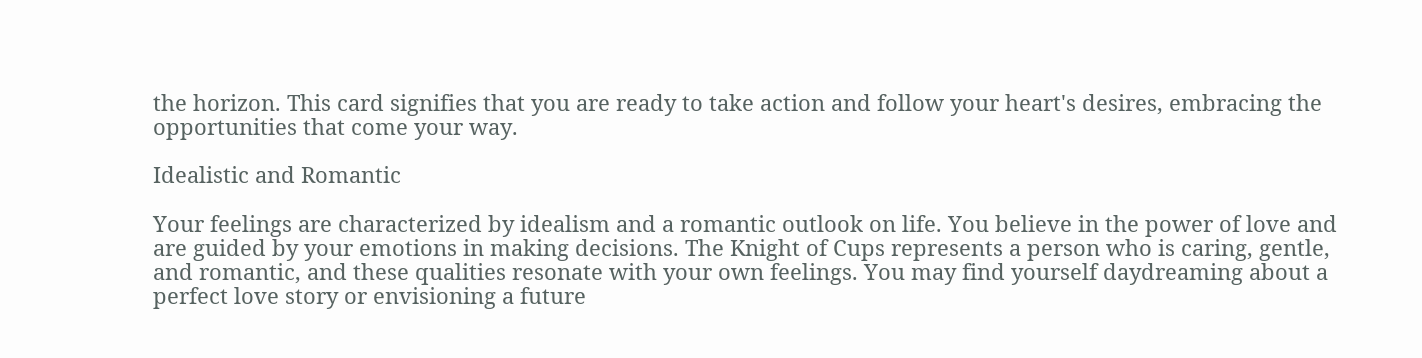the horizon. This card signifies that you are ready to take action and follow your heart's desires, embracing the opportunities that come your way.

Idealistic and Romantic

Your feelings are characterized by idealism and a romantic outlook on life. You believe in the power of love and are guided by your emotions in making decisions. The Knight of Cups represents a person who is caring, gentle, and romantic, and these qualities resonate with your own feelings. You may find yourself daydreaming about a perfect love story or envisioning a future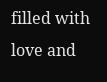filled with love and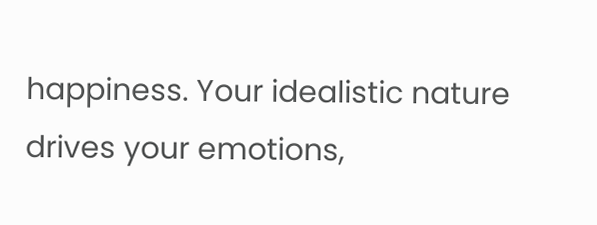happiness. Your idealistic nature drives your emotions,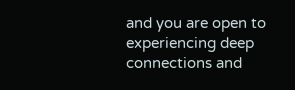and you are open to experiencing deep connections and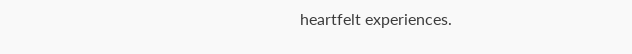heartfelt experiences.